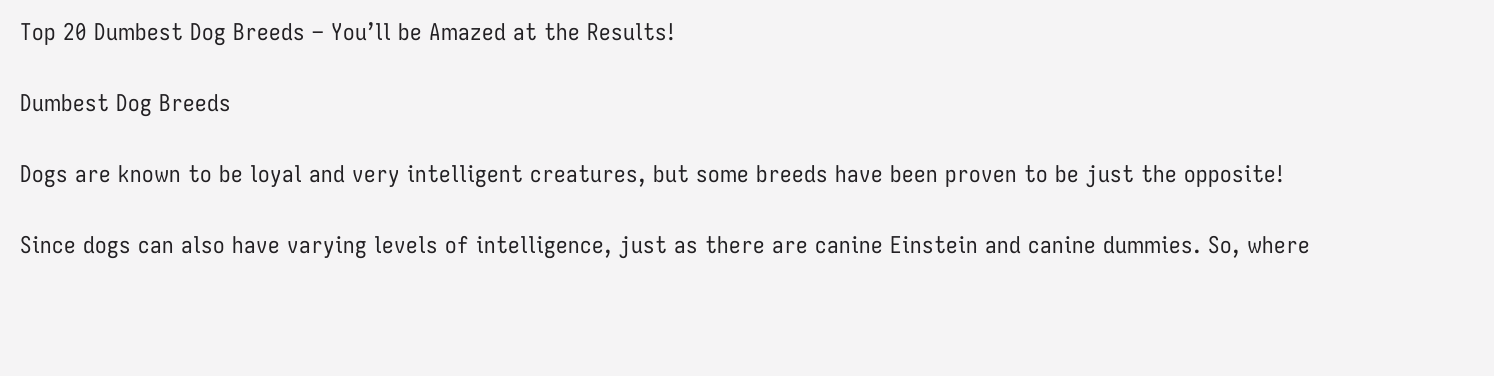Top 20 Dumbest Dog Breeds – You’ll be Amazed at the Results!

Dumbest Dog Breeds

Dogs are known to be loyal and very intelligent creatures, but some breeds have been proven to be just the opposite!

Since dogs can also have varying levels of intelligence, just as there are canine Einstein and canine dummies. So, where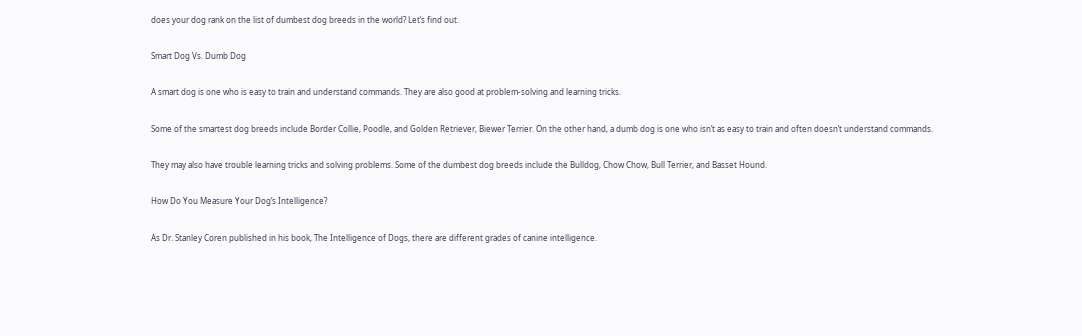does your dog rank on the list of dumbest dog breeds in the world? Let’s find out.

Smart Dog Vs. Dumb Dog

A smart dog is one who is easy to train and understand commands. They are also good at problem-solving and learning tricks.

Some of the smartest dog breeds include Border Collie, Poodle, and Golden Retriever, Biewer Terrier. On the other hand, a dumb dog is one who isn’t as easy to train and often doesn’t understand commands.

They may also have trouble learning tricks and solving problems. Some of the dumbest dog breeds include the Bulldog, Chow Chow, Bull Terrier, and Basset Hound.

How Do You Measure Your Dog’s Intelligence?

As Dr. Stanley Coren published in his book, The Intelligence of Dogs, there are different grades of canine intelligence.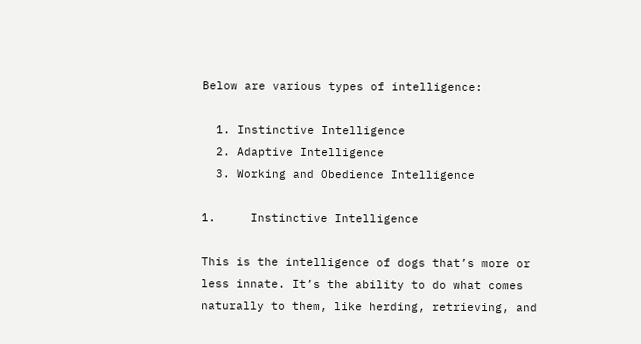Below are various types of intelligence:

  1. Instinctive Intelligence
  2. Adaptive Intelligence
  3. Working and Obedience Intelligence

1.     Instinctive Intelligence

This is the intelligence of dogs that’s more or less innate. It’s the ability to do what comes naturally to them, like herding, retrieving, and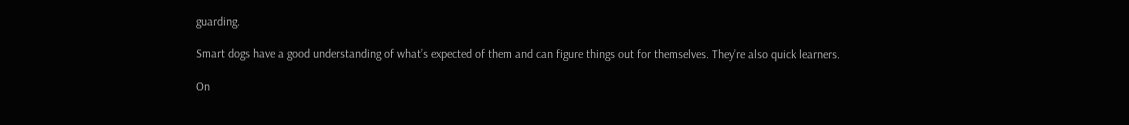guarding.

Smart dogs have a good understanding of what’s expected of them and can figure things out for themselves. They’re also quick learners.

On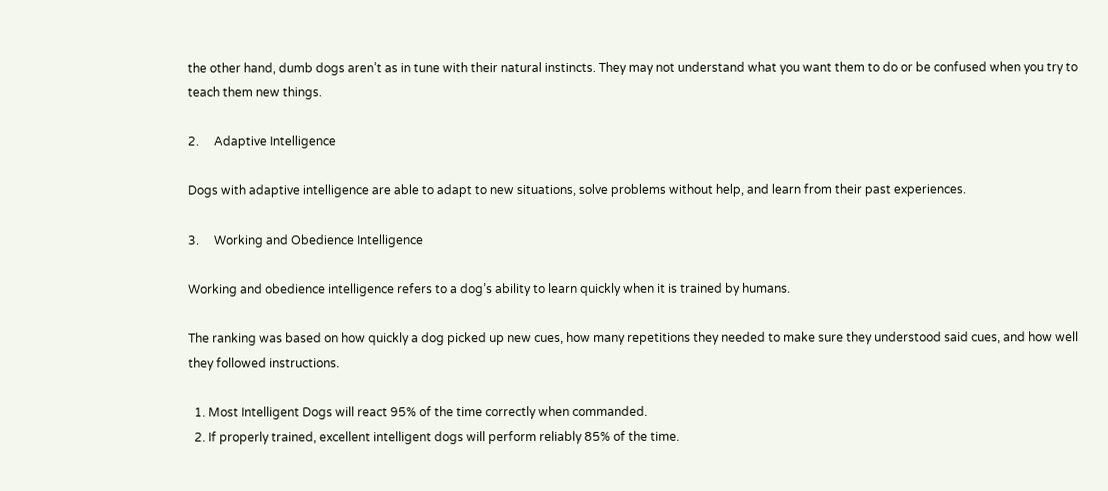the other hand, dumb dogs aren’t as in tune with their natural instincts. They may not understand what you want them to do or be confused when you try to teach them new things.

2.     Adaptive Intelligence

Dogs with adaptive intelligence are able to adapt to new situations, solve problems without help, and learn from their past experiences.

3.     Working and Obedience Intelligence

Working and obedience intelligence refers to a dog’s ability to learn quickly when it is trained by humans.

The ranking was based on how quickly a dog picked up new cues, how many repetitions they needed to make sure they understood said cues, and how well they followed instructions.

  1. Most Intelligent Dogs will react 95% of the time correctly when commanded.
  2. If properly trained, excellent intelligent dogs will perform reliably 85% of the time.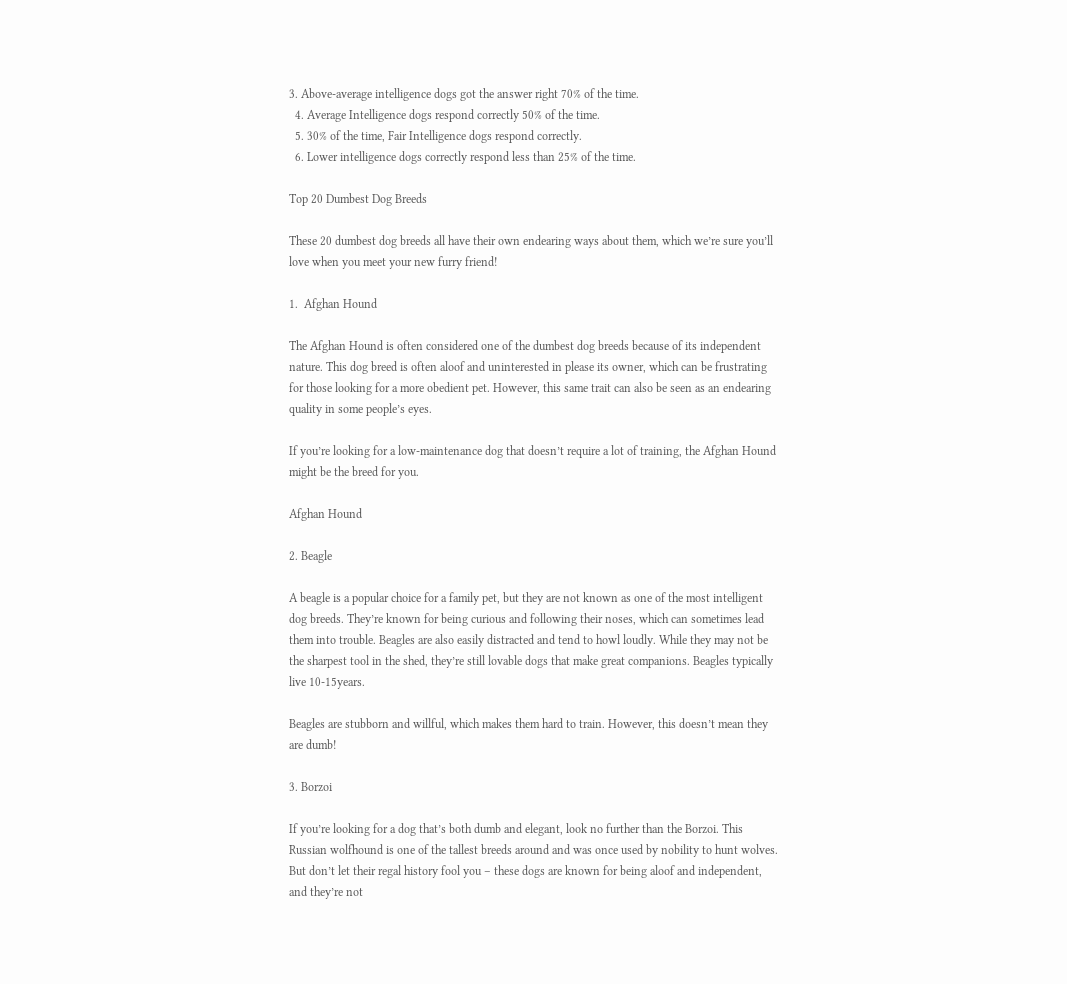3. Above-average intelligence dogs got the answer right 70% of the time.
  4. Average Intelligence dogs respond correctly 50% of the time.
  5. 30% of the time, Fair Intelligence dogs respond correctly.
  6. Lower intelligence dogs correctly respond less than 25% of the time.

Top 20 Dumbest Dog Breeds

These 20 dumbest dog breeds all have their own endearing ways about them, which we’re sure you’ll love when you meet your new furry friend!

1.  Afghan Hound

The Afghan Hound is often considered one of the dumbest dog breeds because of its independent nature. This dog breed is often aloof and uninterested in please its owner, which can be frustrating for those looking for a more obedient pet. However, this same trait can also be seen as an endearing quality in some people’s eyes.

If you’re looking for a low-maintenance dog that doesn’t require a lot of training, the Afghan Hound might be the breed for you.

Afghan Hound

2. Beagle

A beagle is a popular choice for a family pet, but they are not known as one of the most intelligent dog breeds. They’re known for being curious and following their noses, which can sometimes lead them into trouble. Beagles are also easily distracted and tend to howl loudly. While they may not be the sharpest tool in the shed, they’re still lovable dogs that make great companions. Beagles typically live 10-15years.

Beagles are stubborn and willful, which makes them hard to train. However, this doesn’t mean they are dumb!

3. Borzoi

If you’re looking for a dog that’s both dumb and elegant, look no further than the Borzoi. This Russian wolfhound is one of the tallest breeds around and was once used by nobility to hunt wolves. But don’t let their regal history fool you – these dogs are known for being aloof and independent, and they’re not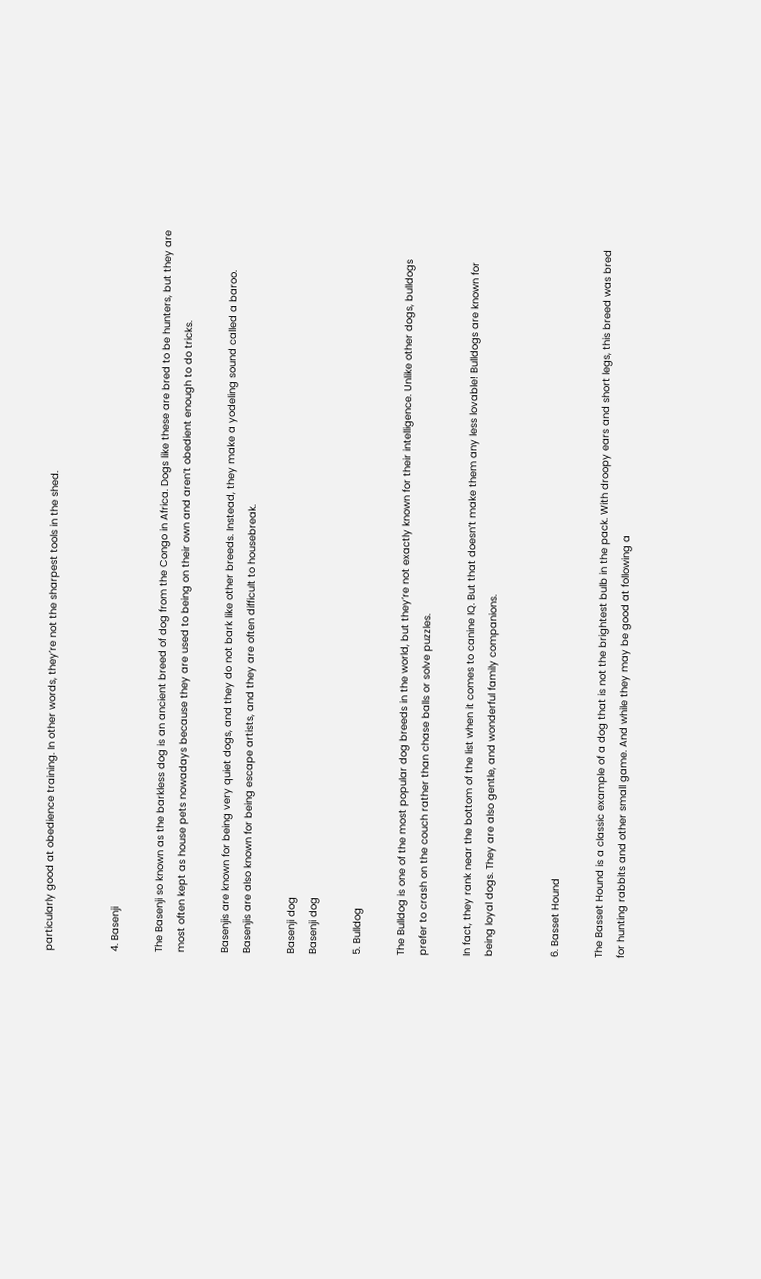particularly good at obedience training. In other words, they’re not the sharpest tools in the shed.


4. Basenji

The Basenji so known as the barkless dog is an ancient breed of dog from the Congo in Africa. Dogs like these are bred to be hunters, but they are most often kept as house pets nowadays because they are used to being on their own and aren’t obedient enough to do tricks.

Basenjis are known for being very quiet dogs, and they do not bark like other breeds. Instead, they make a yodeling sound called a baroo. Basenjis are also known for being escape artists, and they are often difficult to housebreak.

Basenji dog
Basenji dog

5. Bulldog

The Bulldog is one of the most popular dog breeds in the world, but they’re not exactly known for their intelligence. Unlike other dogs, bulldogs prefer to crash on the couch rather than chase balls or solve puzzles.

In fact, they rank near the bottom of the list when it comes to canine IQ. But that doesn’t make them any less lovable! Bulldogs are known for being loyal dogs. They are also gentle, and wonderful family companions.


6. Basset Hound

The Basset Hound is a classic example of a dog that is not the brightest bulb in the pack. With droopy ears and short legs, this breed was bred for hunting rabbits and other small game. And while they may be good at following a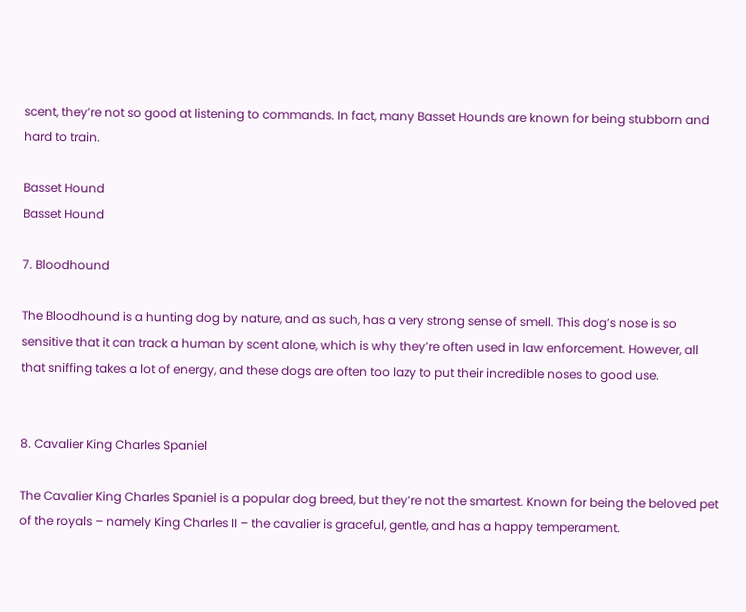scent, they’re not so good at listening to commands. In fact, many Basset Hounds are known for being stubborn and hard to train.

Basset Hound
Basset Hound

7. Bloodhound

The Bloodhound is a hunting dog by nature, and as such, has a very strong sense of smell. This dog’s nose is so sensitive that it can track a human by scent alone, which is why they’re often used in law enforcement. However, all that sniffing takes a lot of energy, and these dogs are often too lazy to put their incredible noses to good use.


8. Cavalier King Charles Spaniel

The Cavalier King Charles Spaniel is a popular dog breed, but they’re not the smartest. Known for being the beloved pet of the royals – namely King Charles II – the cavalier is graceful, gentle, and has a happy temperament.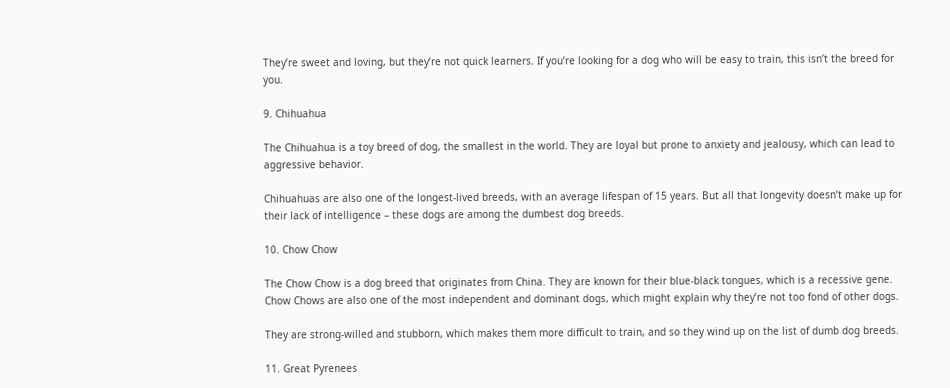They’re sweet and loving, but they’re not quick learners. If you’re looking for a dog who will be easy to train, this isn’t the breed for you.

9. Chihuahua

The Chihuahua is a toy breed of dog, the smallest in the world. They are loyal but prone to anxiety and jealousy, which can lead to aggressive behavior.

Chihuahuas are also one of the longest-lived breeds, with an average lifespan of 15 years. But all that longevity doesn’t make up for their lack of intelligence – these dogs are among the dumbest dog breeds.

10. Chow Chow

The Chow Chow is a dog breed that originates from China. They are known for their blue-black tongues, which is a recessive gene. Chow Chows are also one of the most independent and dominant dogs, which might explain why they’re not too fond of other dogs.

They are strong-willed and stubborn, which makes them more difficult to train, and so they wind up on the list of dumb dog breeds.

11. Great Pyrenees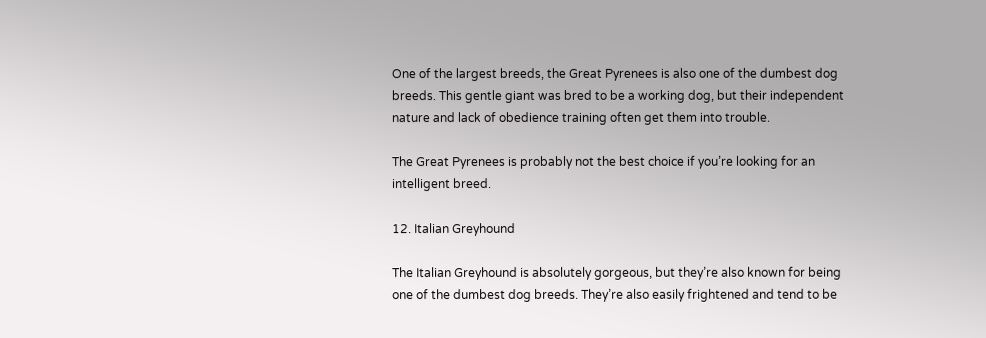One of the largest breeds, the Great Pyrenees is also one of the dumbest dog breeds. This gentle giant was bred to be a working dog, but their independent nature and lack of obedience training often get them into trouble.

The Great Pyrenees is probably not the best choice if you’re looking for an intelligent breed.

12. Italian Greyhound

The Italian Greyhound is absolutely gorgeous, but they’re also known for being one of the dumbest dog breeds. They’re also easily frightened and tend to be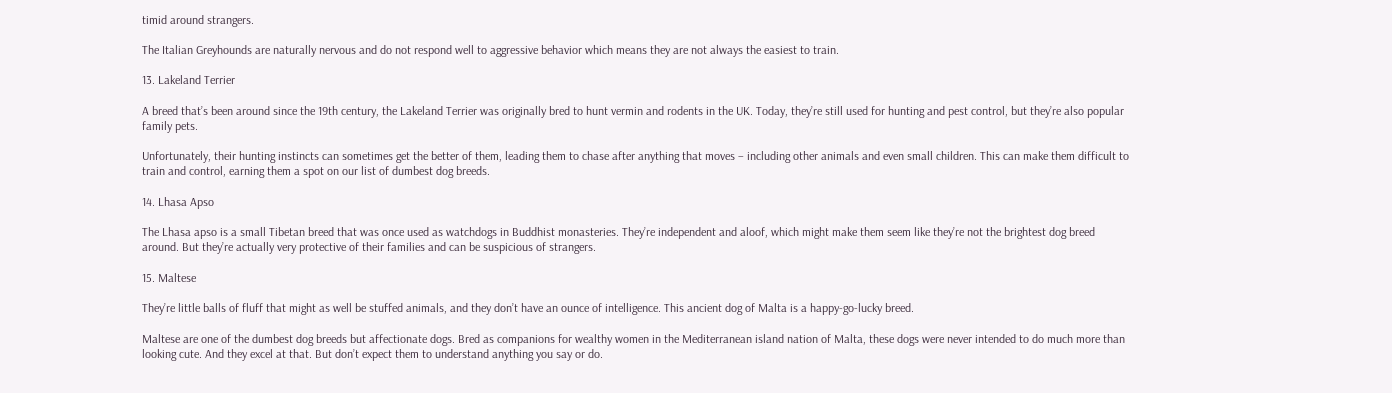timid around strangers.

The Italian Greyhounds are naturally nervous and do not respond well to aggressive behavior which means they are not always the easiest to train.

13. Lakeland Terrier

A breed that’s been around since the 19th century, the Lakeland Terrier was originally bred to hunt vermin and rodents in the UK. Today, they’re still used for hunting and pest control, but they’re also popular family pets.

Unfortunately, their hunting instincts can sometimes get the better of them, leading them to chase after anything that moves – including other animals and even small children. This can make them difficult to train and control, earning them a spot on our list of dumbest dog breeds.

14. Lhasa Apso

The Lhasa apso is a small Tibetan breed that was once used as watchdogs in Buddhist monasteries. They’re independent and aloof, which might make them seem like they’re not the brightest dog breed around. But they’re actually very protective of their families and can be suspicious of strangers.

15. Maltese

They’re little balls of fluff that might as well be stuffed animals, and they don’t have an ounce of intelligence. This ancient dog of Malta is a happy-go-lucky breed.

Maltese are one of the dumbest dog breeds but affectionate dogs. Bred as companions for wealthy women in the Mediterranean island nation of Malta, these dogs were never intended to do much more than looking cute. And they excel at that. But don’t expect them to understand anything you say or do.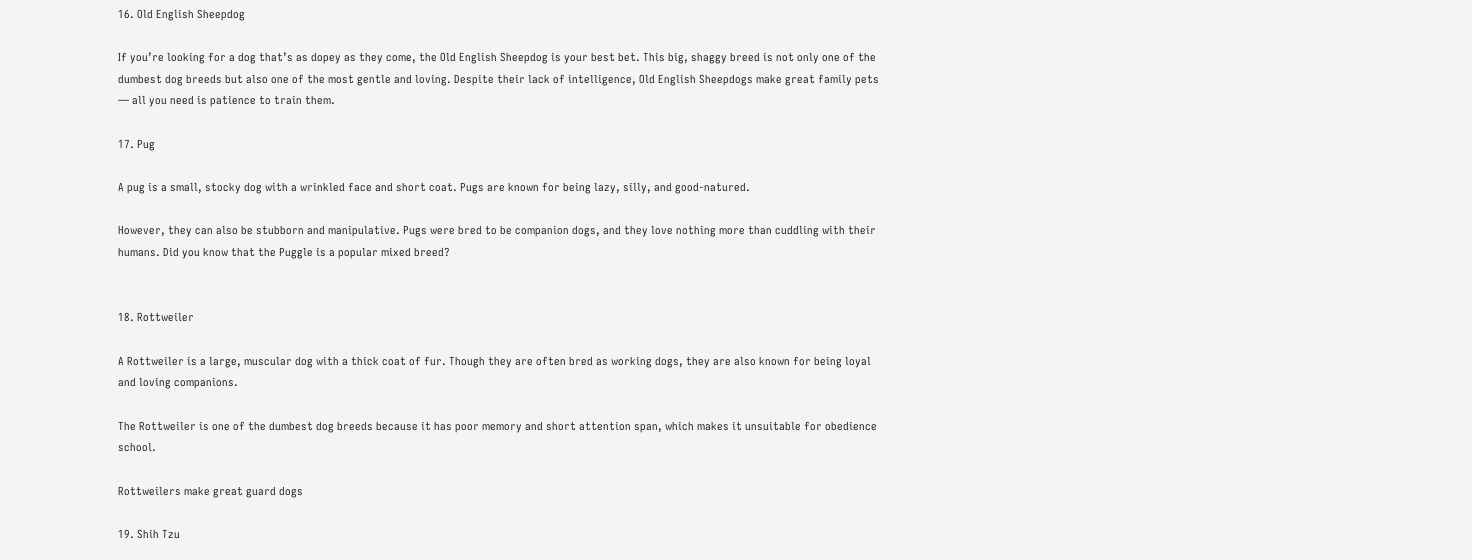16. Old English Sheepdog

If you’re looking for a dog that’s as dopey as they come, the Old English Sheepdog is your best bet. This big, shaggy breed is not only one of the dumbest dog breeds but also one of the most gentle and loving. Despite their lack of intelligence, Old English Sheepdogs make great family pets — all you need is patience to train them.

17. Pug

A pug is a small, stocky dog with a wrinkled face and short coat. Pugs are known for being lazy, silly, and good-natured.

However, they can also be stubborn and manipulative. Pugs were bred to be companion dogs, and they love nothing more than cuddling with their humans. Did you know that the Puggle is a popular mixed breed?


18. Rottweiler

A Rottweiler is a large, muscular dog with a thick coat of fur. Though they are often bred as working dogs, they are also known for being loyal and loving companions.

The Rottweiler is one of the dumbest dog breeds because it has poor memory and short attention span, which makes it unsuitable for obedience school.

Rottweilers make great guard dogs

19. Shih Tzu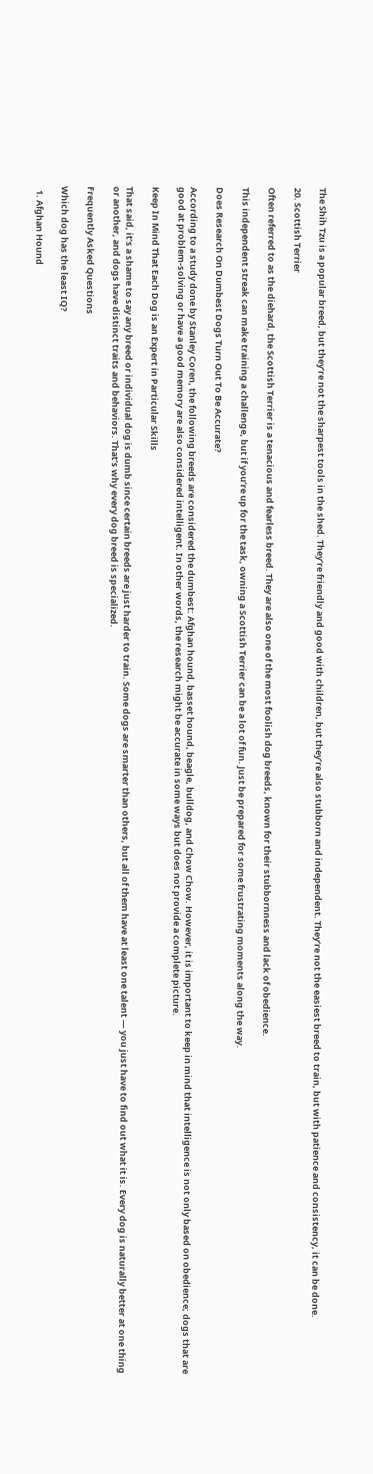The Shih Tzu is a popular breed, but they’re not the sharpest tools in the shed. They’re friendly and good with children, but they’re also stubborn and independent. They’re not the easiest breed to train, but with patience and consistency, it can be done.

20. Scottish Terrier

Often referred to as the diehard, the Scottish Terrier is a tenacious and fearless breed. They are also one of the most foolish dog breeds, known for their stubbornness and lack of obedience.

This independent streak can make training a challenge, but if you’re up for the task, owning a Scottish Terrier can be a lot of fun. Just be prepared for some frustrating moments along the way.

Does Research On Dumbest Dogs Turn Out To Be Accurate?

According to a study done by Stanley Coren, the following breeds are considered the dumbest: Afghan hound, basset hound, beagle, bulldog, and Chow Chow. However, it is important to keep in mind that intelligence is not only based on obedience; dogs that are good at problem-solving or have a good memory are also considered intelligent. In other words, the research might be accurate in some ways but does not provide a complete picture.

Keep In Mind That Each Dog is an Expert in Particular Skills

That said, it’s a shame to say any breed or individual dog is dumb since certain breeds are just harder to train. Some dogs are smarter than others, but all of them have at least one talent — you just have to find out what it is. Every dog is naturally better at one thing or another, and dogs have distinct traits and behaviors. That’s why every dog breed is specialized.

Frequently Asked Questions

Which dog has the least IQ?

  1. Afghan Hound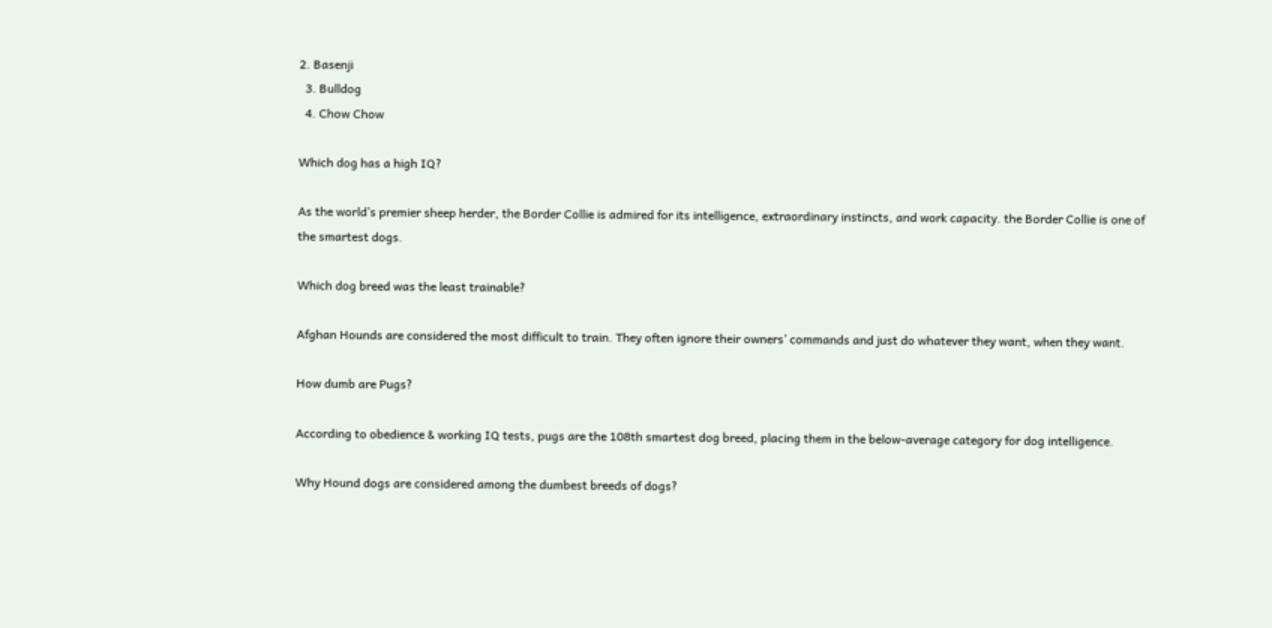2. Basenji
  3. Bulldog
  4. Chow Chow

Which dog has a high IQ?

As the world’s premier sheep herder, the Border Collie is admired for its intelligence, extraordinary instincts, and work capacity. the Border Collie is one of the smartest dogs.

Which dog breed was the least trainable?

Afghan Hounds are considered the most difficult to train. They often ignore their owners’ commands and just do whatever they want, when they want.

How dumb are Pugs?

According to obedience & working IQ tests, pugs are the 108th smartest dog breed, placing them in the below-average category for dog intelligence.

Why Hound dogs are considered among the dumbest breeds of dogs?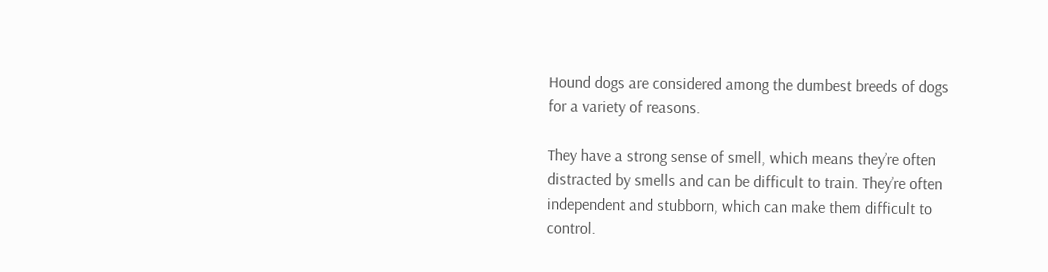Hound dogs are considered among the dumbest breeds of dogs for a variety of reasons.

They have a strong sense of smell, which means they’re often distracted by smells and can be difficult to train. They’re often independent and stubborn, which can make them difficult to control.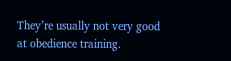They’re usually not very good at obedience training.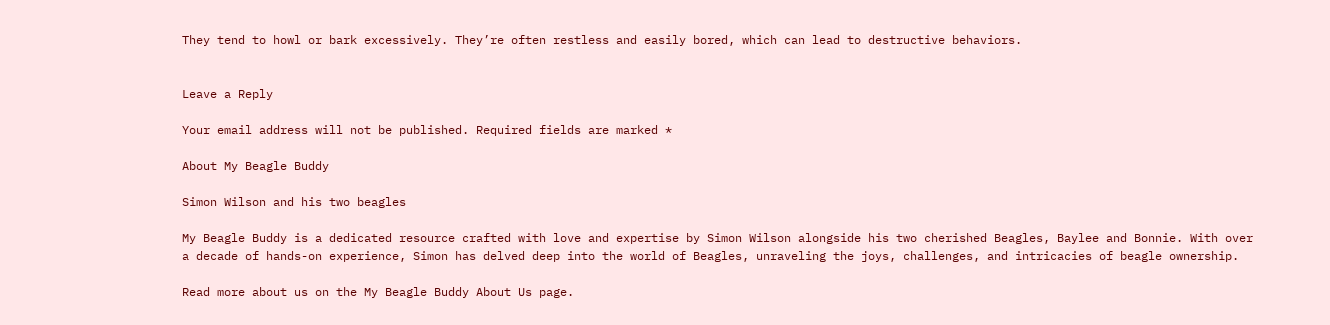They tend to howl or bark excessively. They’re often restless and easily bored, which can lead to destructive behaviors.


Leave a Reply

Your email address will not be published. Required fields are marked *

About My Beagle Buddy

Simon Wilson and his two beagles

My Beagle Buddy is a dedicated resource crafted with love and expertise by Simon Wilson alongside his two cherished Beagles, Baylee and Bonnie. With over a decade of hands-on experience, Simon has delved deep into the world of Beagles, unraveling the joys, challenges, and intricacies of beagle ownership.

Read more about us on the My Beagle Buddy About Us page.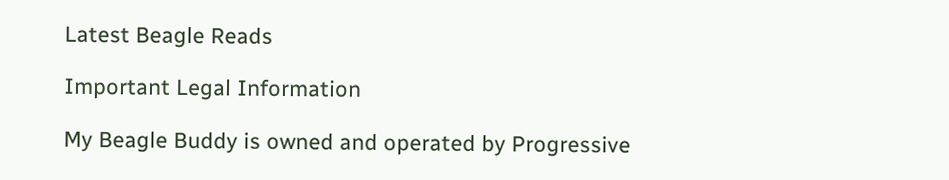Latest Beagle Reads

Important Legal Information

My Beagle Buddy is owned and operated by Progressive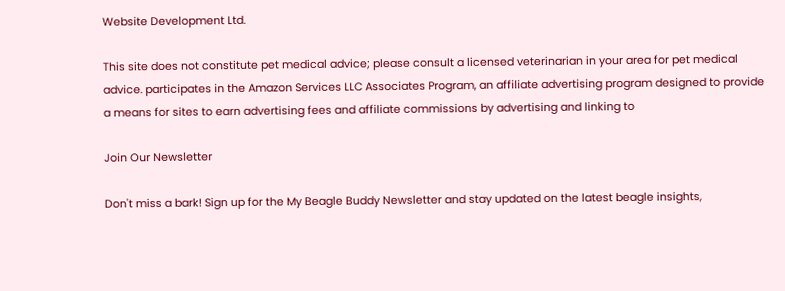Website Development Ltd.

This site does not constitute pet medical advice; please consult a licensed veterinarian in your area for pet medical advice. participates in the Amazon Services LLC Associates Program, an affiliate advertising program designed to provide a means for sites to earn advertising fees and affiliate commissions by advertising and linking to

Join Our Newsletter

Don't miss a bark! Sign up for the My Beagle Buddy Newsletter and stay updated on the latest beagle insights,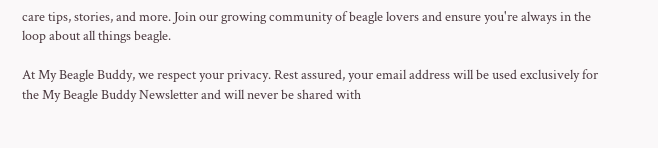care tips, stories, and more. Join our growing community of beagle lovers and ensure you're always in the loop about all things beagle.

At My Beagle Buddy, we respect your privacy. Rest assured, your email address will be used exclusively for the My Beagle Buddy Newsletter and will never be shared with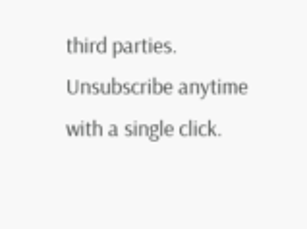third parties. Unsubscribe anytime with a single click.